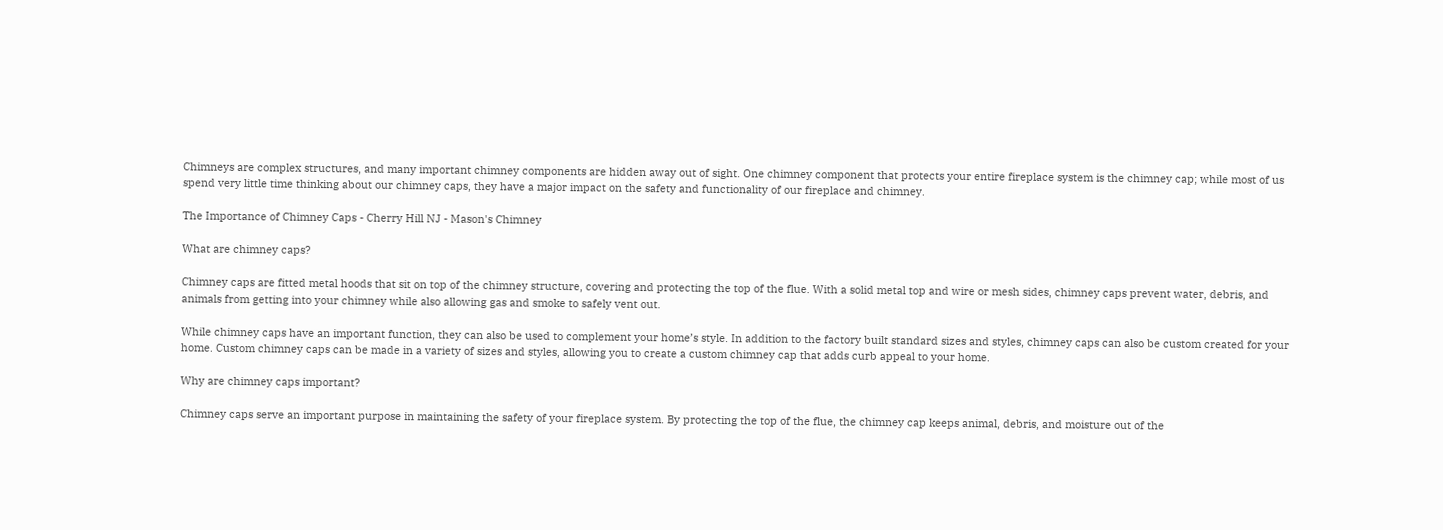Chimneys are complex structures, and many important chimney components are hidden away out of sight. One chimney component that protects your entire fireplace system is the chimney cap; while most of us spend very little time thinking about our chimney caps, they have a major impact on the safety and functionality of our fireplace and chimney.

The Importance of Chimney Caps - Cherry Hill NJ - Mason's Chimney

What are chimney caps?

Chimney caps are fitted metal hoods that sit on top of the chimney structure, covering and protecting the top of the flue. With a solid metal top and wire or mesh sides, chimney caps prevent water, debris, and animals from getting into your chimney while also allowing gas and smoke to safely vent out.

While chimney caps have an important function, they can also be used to complement your home’s style. In addition to the factory built standard sizes and styles, chimney caps can also be custom created for your home. Custom chimney caps can be made in a variety of sizes and styles, allowing you to create a custom chimney cap that adds curb appeal to your home.

Why are chimney caps important?

Chimney caps serve an important purpose in maintaining the safety of your fireplace system. By protecting the top of the flue, the chimney cap keeps animal, debris, and moisture out of the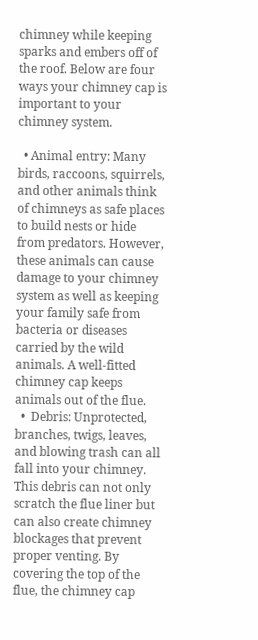chimney while keeping sparks and embers off of the roof. Below are four ways your chimney cap is important to your chimney system.

  • Animal entry: Many birds, raccoons, squirrels, and other animals think of chimneys as safe places to build nests or hide from predators. However, these animals can cause damage to your chimney system as well as keeping your family safe from bacteria or diseases carried by the wild animals. A well-fitted chimney cap keeps animals out of the flue.
  •  Debris: Unprotected, branches, twigs, leaves, and blowing trash can all fall into your chimney. This debris can not only scratch the flue liner but can also create chimney blockages that prevent proper venting. By covering the top of the flue, the chimney cap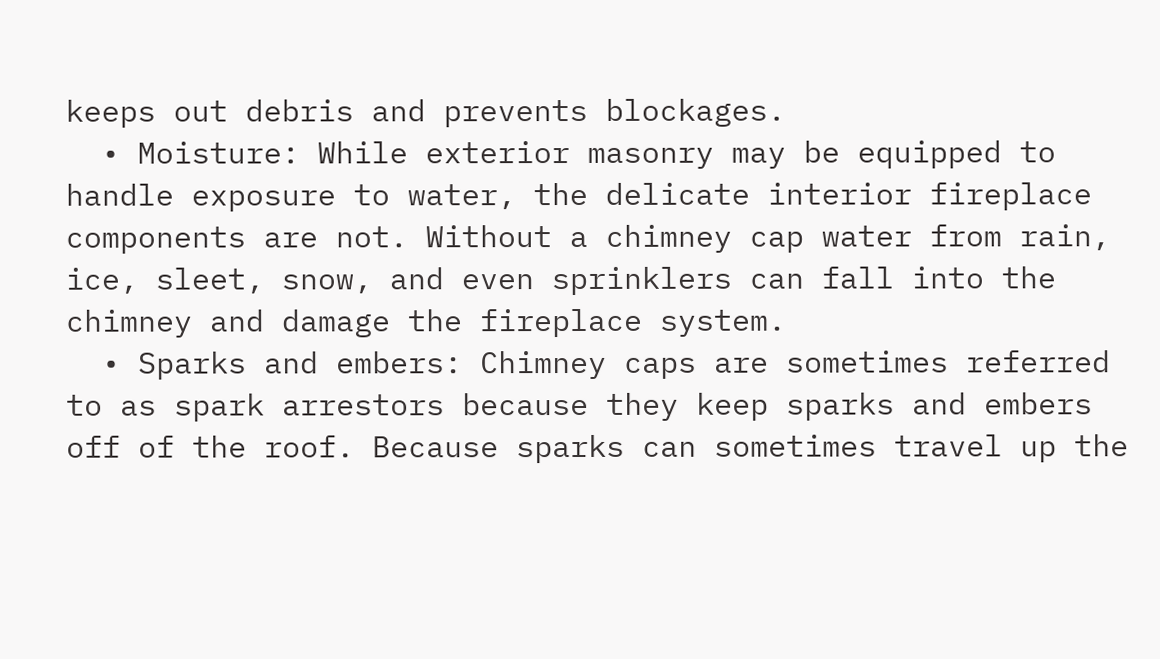keeps out debris and prevents blockages.
  • Moisture: While exterior masonry may be equipped to handle exposure to water, the delicate interior fireplace components are not. Without a chimney cap water from rain, ice, sleet, snow, and even sprinklers can fall into the chimney and damage the fireplace system.
  • Sparks and embers: Chimney caps are sometimes referred to as spark arrestors because they keep sparks and embers off of the roof. Because sparks can sometimes travel up the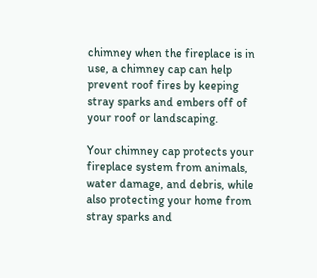chimney when the fireplace is in use, a chimney cap can help prevent roof fires by keeping stray sparks and embers off of your roof or landscaping.

Your chimney cap protects your fireplace system from animals, water damage, and debris, while also protecting your home from stray sparks and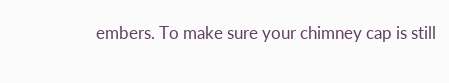embers. To make sure your chimney cap is still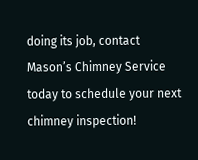doing its job, contact Mason’s Chimney Service today to schedule your next chimney inspection!